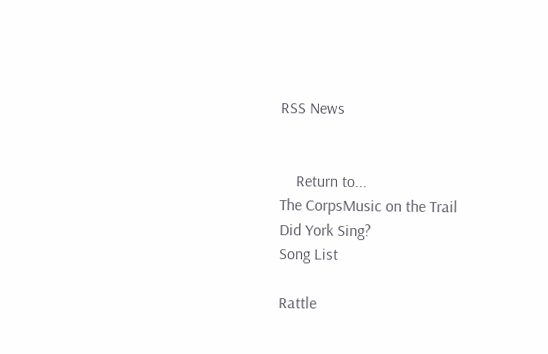RSS News


    Return to...
The CorpsMusic on the Trail
Did York Sing?
Song List

Rattle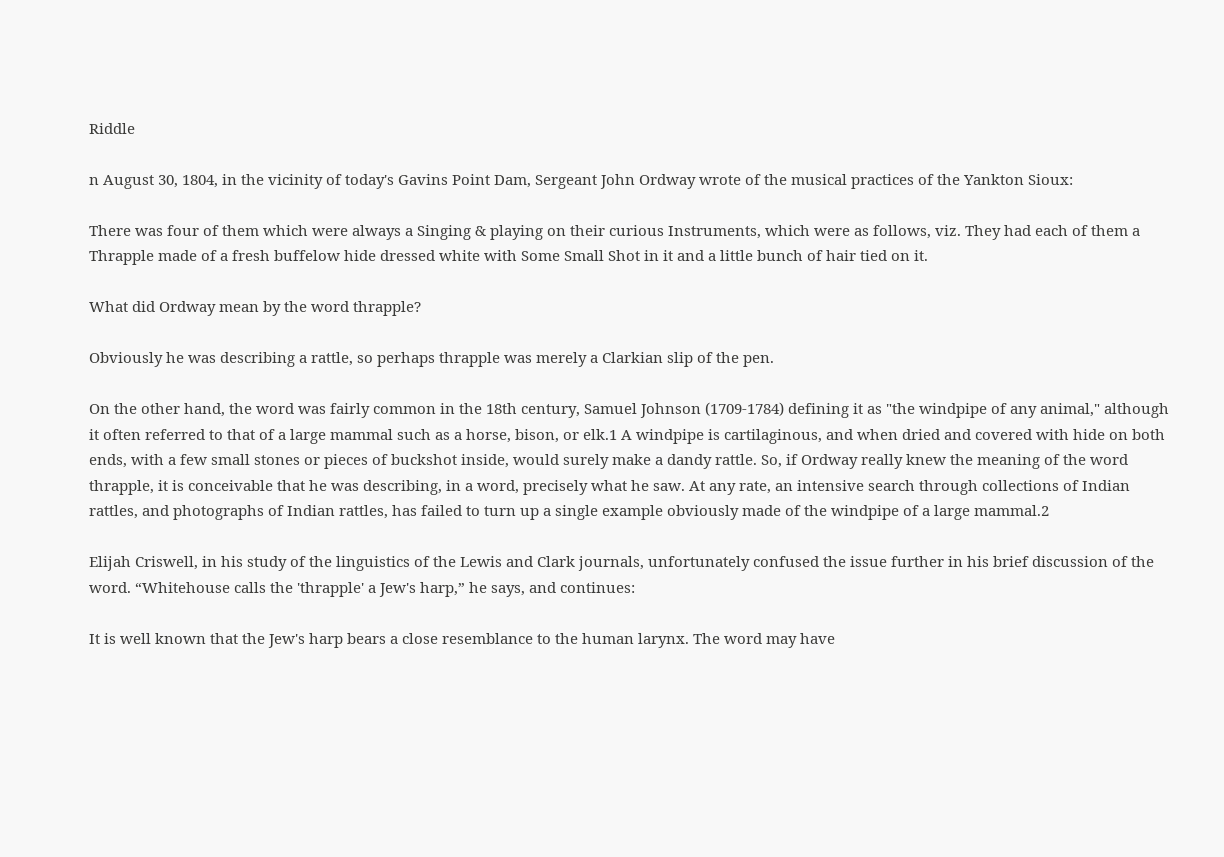Riddle

n August 30, 1804, in the vicinity of today's Gavins Point Dam, Sergeant John Ordway wrote of the musical practices of the Yankton Sioux:

There was four of them which were always a Singing & playing on their curious Instruments, which were as follows, viz. They had each of them a Thrapple made of a fresh buffelow hide dressed white with Some Small Shot in it and a little bunch of hair tied on it.

What did Ordway mean by the word thrapple?

Obviously he was describing a rattle, so perhaps thrapple was merely a Clarkian slip of the pen.

On the other hand, the word was fairly common in the 18th century, Samuel Johnson (1709-1784) defining it as "the windpipe of any animal," although it often referred to that of a large mammal such as a horse, bison, or elk.1 A windpipe is cartilaginous, and when dried and covered with hide on both ends, with a few small stones or pieces of buckshot inside, would surely make a dandy rattle. So, if Ordway really knew the meaning of the word thrapple, it is conceivable that he was describing, in a word, precisely what he saw. At any rate, an intensive search through collections of Indian rattles, and photographs of Indian rattles, has failed to turn up a single example obviously made of the windpipe of a large mammal.2

Elijah Criswell, in his study of the linguistics of the Lewis and Clark journals, unfortunately confused the issue further in his brief discussion of the word. “Whitehouse calls the 'thrapple' a Jew's harp,” he says, and continues:

It is well known that the Jew's harp bears a close resemblance to the human larynx. The word may have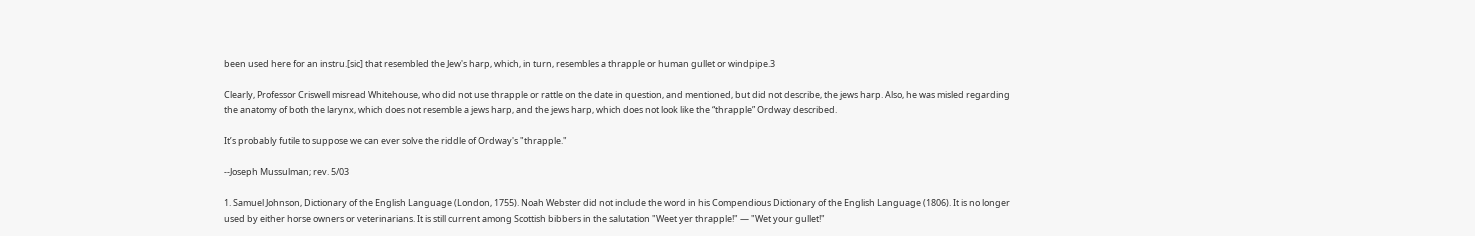been used here for an instru.[sic] that resembled the Jew's harp, which, in turn, resembles a thrapple or human gullet or windpipe.3

Clearly, Professor Criswell misread Whitehouse, who did not use thrapple or rattle on the date in question, and mentioned, but did not describe, the jews harp. Also, he was misled regarding the anatomy of both the larynx, which does not resemble a jews harp, and the jews harp, which does not look like the “thrapple” Ordway described.

It’s probably futile to suppose we can ever solve the riddle of Ordway's "thrapple."

--Joseph Mussulman; rev. 5/03

1. Samuel Johnson, Dictionary of the English Language (London, 1755). Noah Webster did not include the word in his Compendious Dictionary of the English Language (1806). It is no longer used by either horse owners or veterinarians. It is still current among Scottish bibbers in the salutation "Weet yer thrapple!" — "Wet your gullet!"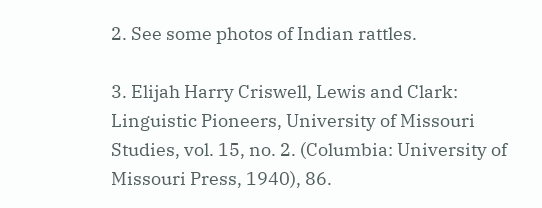2. See some photos of Indian rattles.

3. Elijah Harry Criswell, Lewis and Clark: Linguistic Pioneers, University of Missouri Studies, vol. 15, no. 2. (Columbia: University of Missouri Press, 1940), 86.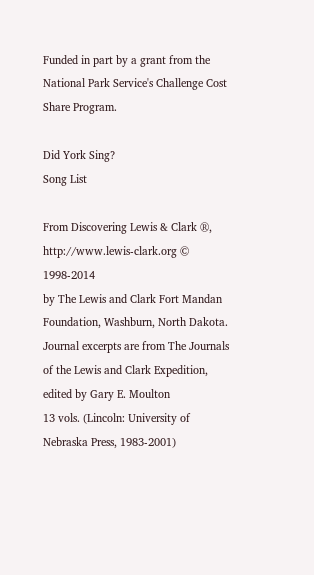Funded in part by a grant from the National Park Service's Challenge Cost Share Program.

Did York Sing?
Song List

From Discovering Lewis & Clark ®, http://www.lewis-clark.org © 1998-2014
by The Lewis and Clark Fort Mandan Foundation, Washburn, North Dakota.
Journal excerpts are from The Journals of the Lewis and Clark Expedition, edited by Gary E. Moulton
13 vols. (Lincoln: University of Nebraska Press, 1983-2001)